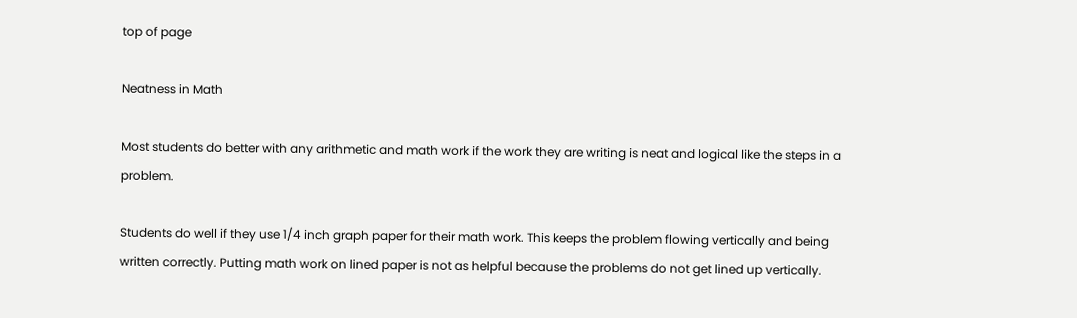top of page

Neatness in Math

Most students do better with any arithmetic and math work if the work they are writing is neat and logical like the steps in a problem.

Students do well if they use 1/4 inch graph paper for their math work. This keeps the problem flowing vertically and being written correctly. Putting math work on lined paper is not as helpful because the problems do not get lined up vertically.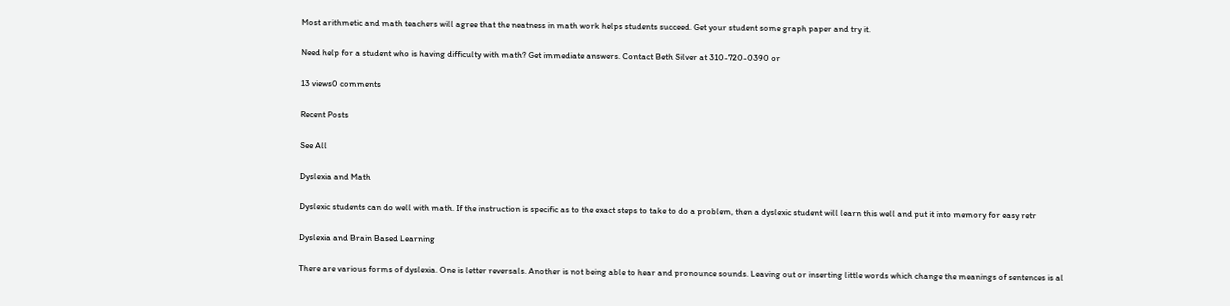Most arithmetic and math teachers will agree that the neatness in math work helps students succeed. Get your student some graph paper and try it.

Need help for a student who is having difficulty with math? Get immediate answers. Contact Beth Silver at 310-720-0390 or

13 views0 comments

Recent Posts

See All

Dyslexia and Math

Dyslexic students can do well with math. If the instruction is specific as to the exact steps to take to do a problem, then a dyslexic student will learn this well and put it into memory for easy retr

Dyslexia and Brain Based Learning

There are various forms of dyslexia. One is letter reversals. Another is not being able to hear and pronounce sounds. Leaving out or inserting little words which change the meanings of sentences is al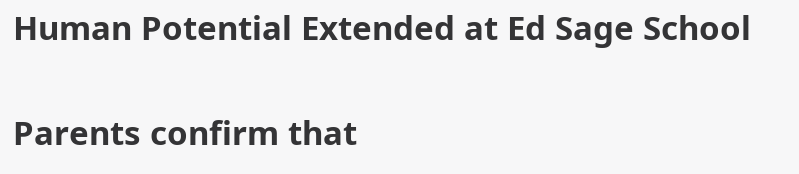Human Potential Extended at Ed Sage School

Parents confirm that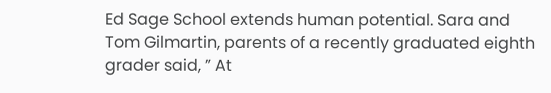Ed Sage School extends human potential. Sara and Tom Gilmartin, parents of a recently graduated eighth grader said, ” At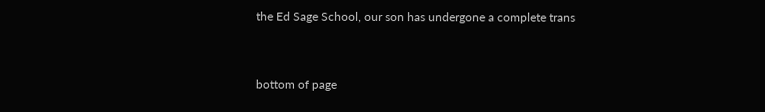the Ed Sage School, our son has undergone a complete trans


bottom of page